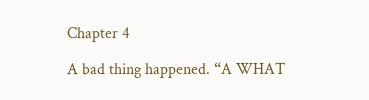Chapter 4

A bad thing happened. “A WHAT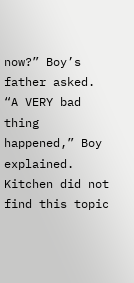now?” Boy’s father asked. “A VERY bad thing happened,” Boy explained. Kitchen did not find this topic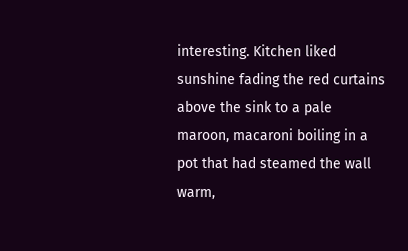interesting. Kitchen liked sunshine fading the red curtains above the sink to a pale maroon, macaroni boiling in a pot that had steamed the wall warm,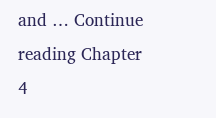and … Continue reading Chapter 4